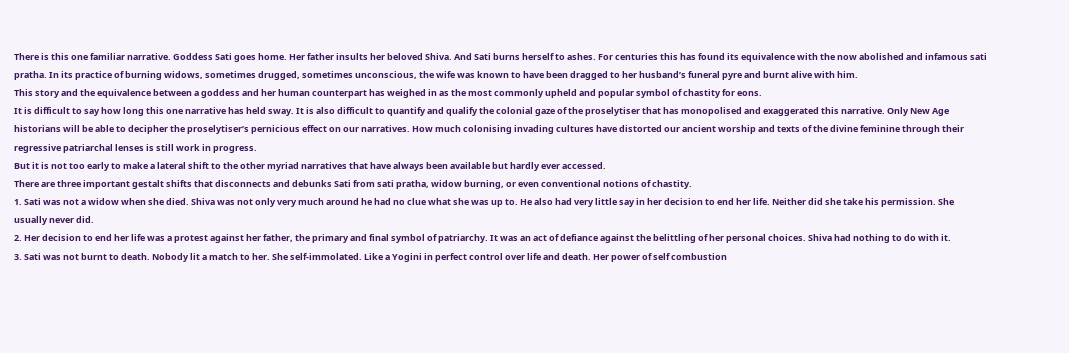There is this one familiar narrative. Goddess Sati goes home. Her father insults her beloved Shiva. And Sati burns herself to ashes. For centuries this has found its equivalence with the now abolished and infamous sati pratha. In its practice of burning widows, sometimes drugged, sometimes unconscious, the wife was known to have been dragged to her husband’s funeral pyre and burnt alive with him.
This story and the equivalence between a goddess and her human counterpart has weighed in as the most commonly upheld and popular symbol of chastity for eons.
It is difficult to say how long this one narrative has held sway. It is also difficult to quantify and qualify the colonial gaze of the proselytiser that has monopolised and exaggerated this narrative. Only New Age historians will be able to decipher the proselytiser’s pernicious effect on our narratives. How much colonising invading cultures have distorted our ancient worship and texts of the divine feminine through their regressive patriarchal lenses is still work in progress.
But it is not too early to make a lateral shift to the other myriad narratives that have always been available but hardly ever accessed.
There are three important gestalt shifts that disconnects and debunks Sati from sati pratha, widow burning, or even conventional notions of chastity.
1. Sati was not a widow when she died. Shiva was not only very much around he had no clue what she was up to. He also had very little say in her decision to end her life. Neither did she take his permission. She usually never did.
2. Her decision to end her life was a protest against her father, the primary and final symbol of patriarchy. It was an act of defiance against the belittling of her personal choices. Shiva had nothing to do with it.
3. Sati was not burnt to death. Nobody lit a match to her. She self-immolated. Like a Yogini in perfect control over life and death. Her power of self combustion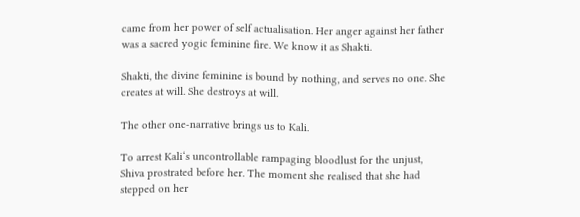came from her power of self actualisation. Her anger against her father was a sacred yogic feminine fire. We know it as Shakti.

Shakti, the divine feminine is bound by nothing, and serves no one. She creates at will. She destroys at will.

The other one-narrative brings us to Kali.

To arrest Kali‘s uncontrollable rampaging bloodlust for the unjust, Shiva prostrated before her. The moment she realised that she had stepped on her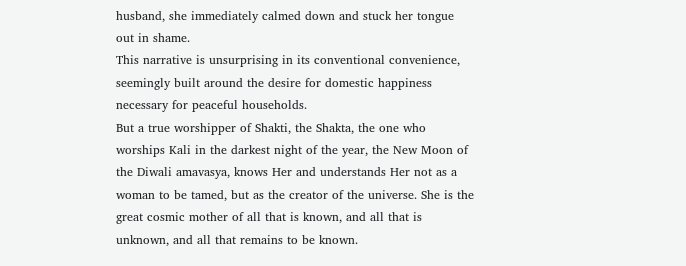husband, she immediately calmed down and stuck her tongue out in shame.
This narrative is unsurprising in its conventional convenience, seemingly built around the desire for domestic happiness necessary for peaceful households.
But a true worshipper of Shakti, the Shakta, the one who worships Kali in the darkest night of the year, the New Moon of the Diwali amavasya, knows Her and understands Her not as a woman to be tamed, but as the creator of the universe. She is the great cosmic mother of all that is known, and all that is unknown, and all that remains to be known.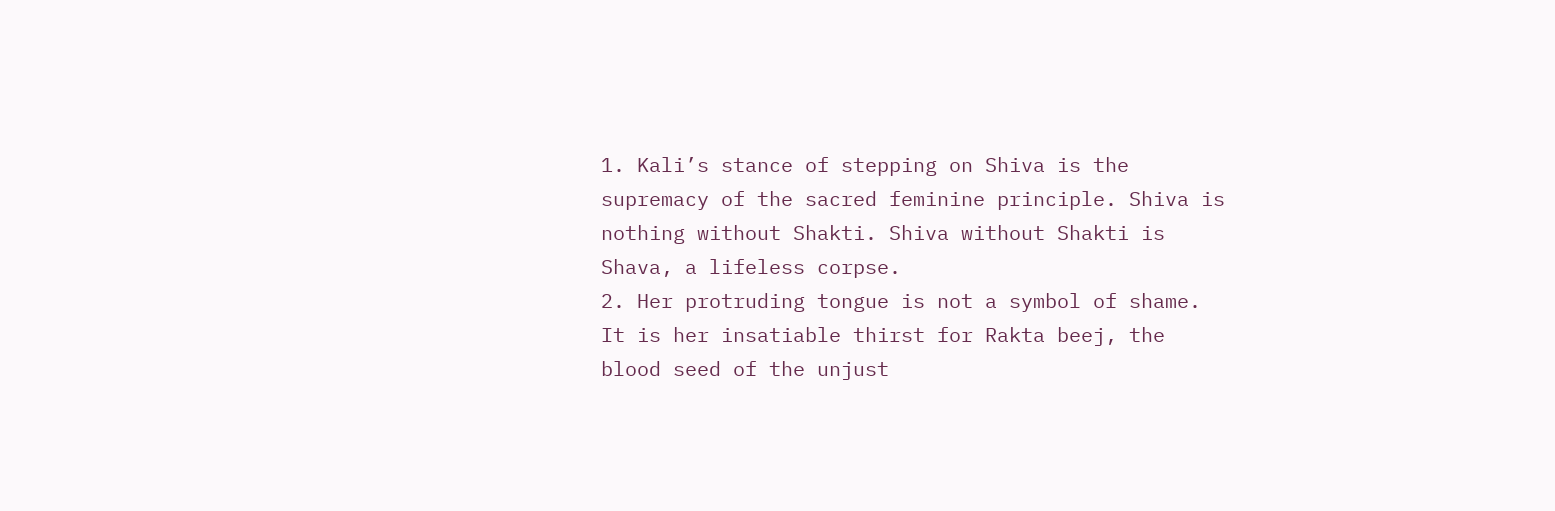1. Kali’s stance of stepping on Shiva is the supremacy of the sacred feminine principle. Shiva is nothing without Shakti. Shiva without Shakti is Shava, a lifeless corpse.
2. Her protruding tongue is not a symbol of shame. It is her insatiable thirst for Rakta beej, the blood seed of the unjust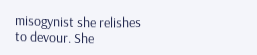misogynist she relishes to devour. She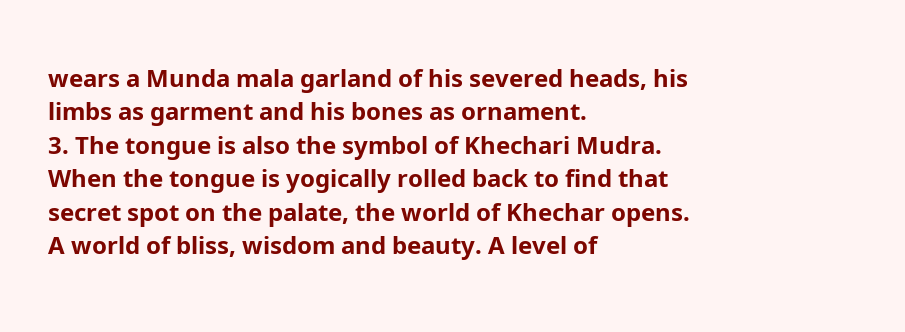wears a Munda mala garland of his severed heads, his limbs as garment and his bones as ornament.
3. The tongue is also the symbol of Khechari Mudra. When the tongue is yogically rolled back to find that secret spot on the palate, the world of Khechar opens. A world of bliss, wisdom and beauty. A level of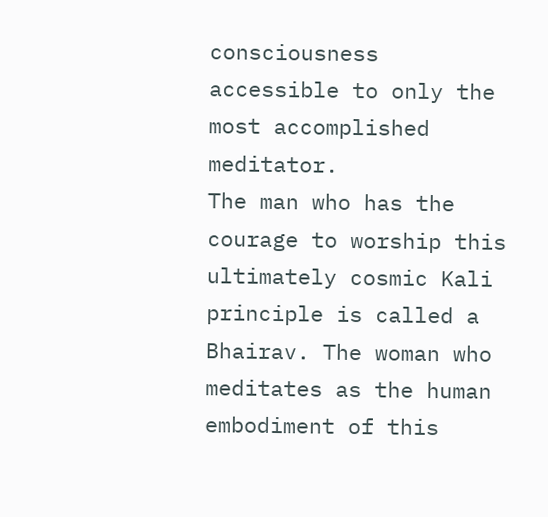consciousness accessible to only the most accomplished meditator.
The man who has the courage to worship this ultimately cosmic Kali principle is called a Bhairav. The woman who meditates as the human embodiment of this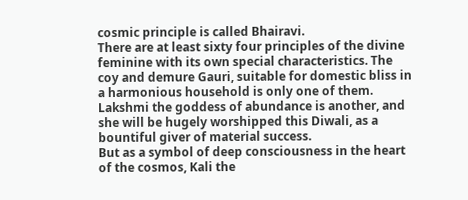cosmic principle is called Bhairavi.
There are at least sixty four principles of the divine feminine with its own special characteristics. The coy and demure Gauri, suitable for domestic bliss in a harmonious household is only one of them. Lakshmi the goddess of abundance is another, and she will be hugely worshipped this Diwali, as a bountiful giver of material success.
But as a symbol of deep consciousness in the heart of the cosmos, Kali the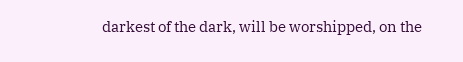darkest of the dark, will be worshipped, on the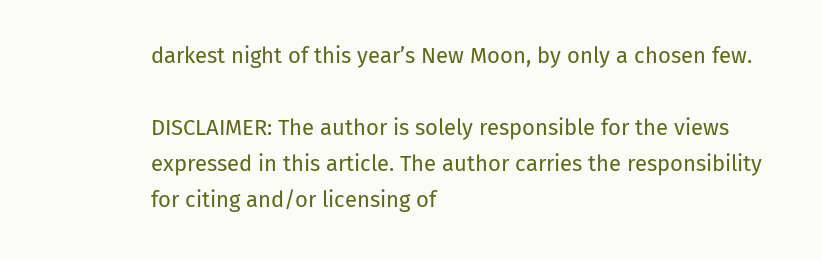darkest night of this year’s New Moon, by only a chosen few.

DISCLAIMER: The author is solely responsible for the views expressed in this article. The author carries the responsibility for citing and/or licensing of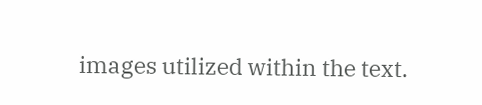images utilized within the text.